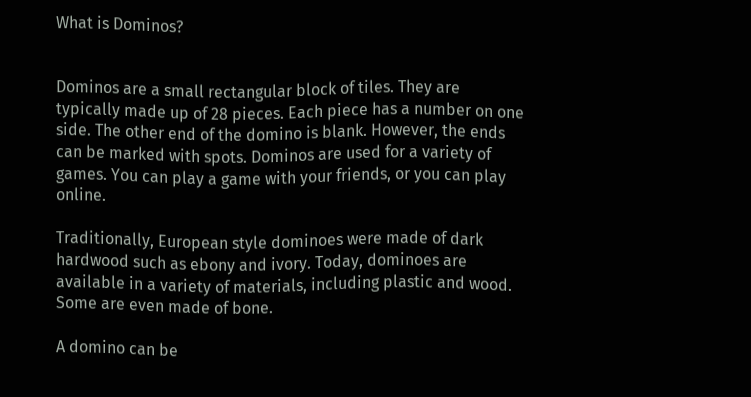What is Dominos?


Dominos are a small rectangular block of tiles. They are typically made up of 28 pieces. Each piece has a number on one side. The other end of the domino is blank. However, the ends can be marked with spots. Dominos are used for a variety of games. You can play a game with your friends, or you can play online.

Traditionally, European style dominoes were made of dark hardwood such as ebony and ivory. Today, dominoes are available in a variety of materials, including plastic and wood. Some are even made of bone.

A domino can be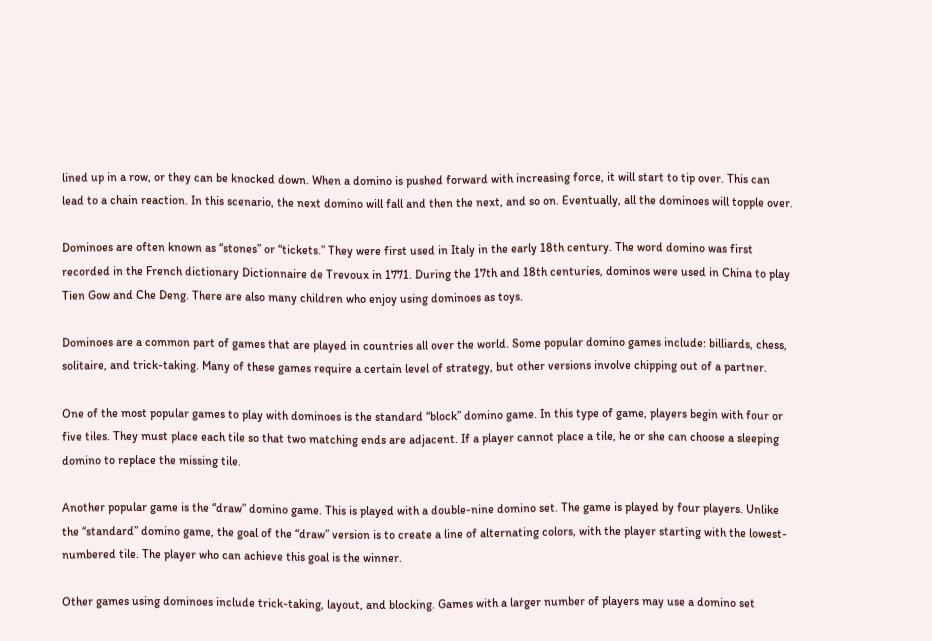lined up in a row, or they can be knocked down. When a domino is pushed forward with increasing force, it will start to tip over. This can lead to a chain reaction. In this scenario, the next domino will fall and then the next, and so on. Eventually, all the dominoes will topple over.

Dominoes are often known as “stones” or “tickets.” They were first used in Italy in the early 18th century. The word domino was first recorded in the French dictionary Dictionnaire de Trevoux in 1771. During the 17th and 18th centuries, dominos were used in China to play Tien Gow and Che Deng. There are also many children who enjoy using dominoes as toys.

Dominoes are a common part of games that are played in countries all over the world. Some popular domino games include: billiards, chess, solitaire, and trick-taking. Many of these games require a certain level of strategy, but other versions involve chipping out of a partner.

One of the most popular games to play with dominoes is the standard “block” domino game. In this type of game, players begin with four or five tiles. They must place each tile so that two matching ends are adjacent. If a player cannot place a tile, he or she can choose a sleeping domino to replace the missing tile.

Another popular game is the “draw” domino game. This is played with a double-nine domino set. The game is played by four players. Unlike the “standard” domino game, the goal of the “draw” version is to create a line of alternating colors, with the player starting with the lowest-numbered tile. The player who can achieve this goal is the winner.

Other games using dominoes include trick-taking, layout, and blocking. Games with a larger number of players may use a domino set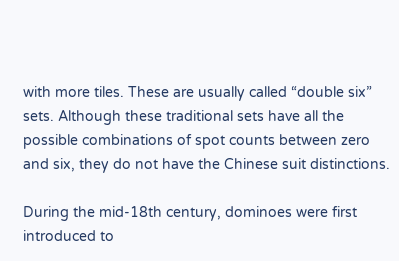with more tiles. These are usually called “double six” sets. Although these traditional sets have all the possible combinations of spot counts between zero and six, they do not have the Chinese suit distinctions.

During the mid-18th century, dominoes were first introduced to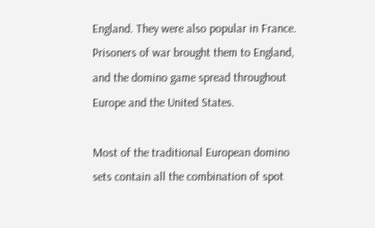England. They were also popular in France. Prisoners of war brought them to England, and the domino game spread throughout Europe and the United States.

Most of the traditional European domino sets contain all the combination of spot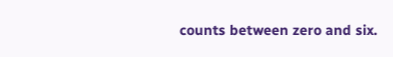counts between zero and six.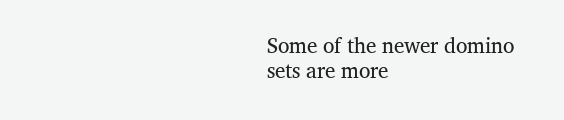Some of the newer domino sets are more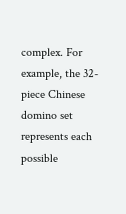complex. For example, the 32-piece Chinese domino set represents each possible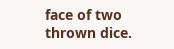face of two thrown dice.